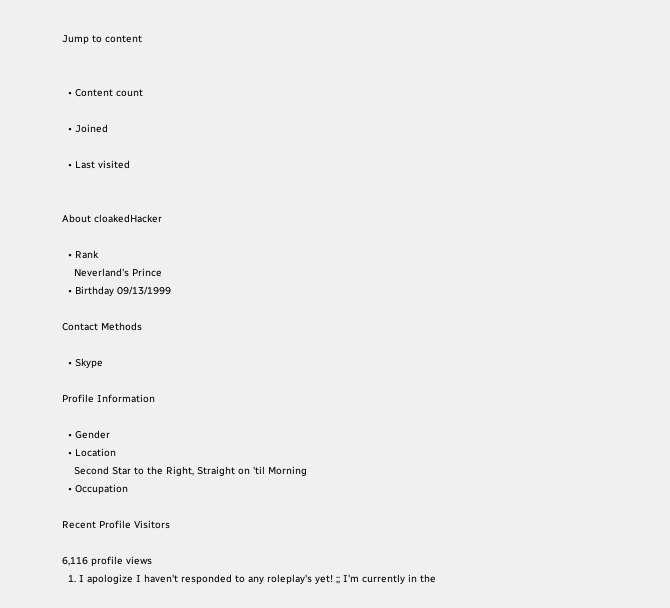Jump to content


  • Content count

  • Joined

  • Last visited


About cloakedHacker

  • Rank
    Neverland's Prince
  • Birthday 09/13/1999

Contact Methods

  • Skype

Profile Information

  • Gender
  • Location
    Second Star to the Right, Straight on 'til Morning
  • Occupation

Recent Profile Visitors

6,116 profile views
  1. I apologize I haven't responded to any roleplay's yet! ;; I'm currently in the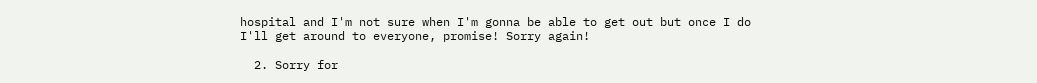hospital and I'm not sure when I'm gonna be able to get out but once I do I'll get around to everyone, promise! Sorry again!

  2. Sorry for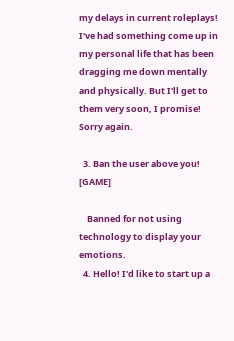my delays in current roleplays! I've had something come up in my personal life that has been dragging me down mentally and physically. But I'll get to them very soon, I promise! Sorry again.

  3. Ban the user above you! [GAME]

    Banned for not using technology to display your emotions.
  4. Hello! I'd like to start up a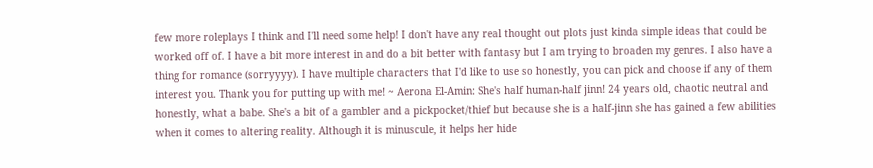few more roleplays I think and I'll need some help! I don't have any real thought out plots just kinda simple ideas that could be worked off of. I have a bit more interest in and do a bit better with fantasy but I am trying to broaden my genres. I also have a thing for romance (sorryyyy). I have multiple characters that I'd like to use so honestly, you can pick and choose if any of them interest you. Thank you for putting up with me! ~ Aerona El-Amin: She's half human-half jinn! 24 years old, chaotic neutral and honestly, what a babe. She's a bit of a gambler and a pickpocket/thief but because she is a half-jinn she has gained a few abilities when it comes to altering reality. Although it is minuscule, it helps her hide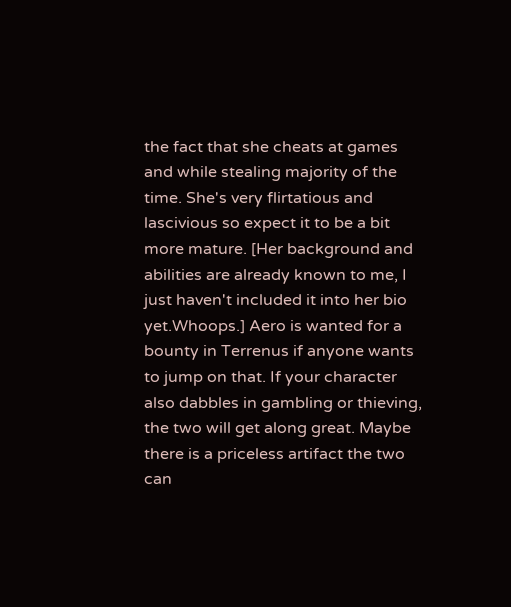the fact that she cheats at games and while stealing majority of the time. She's very flirtatious and lascivious so expect it to be a bit more mature. [Her background and abilities are already known to me, I just haven't included it into her bio yet.Whoops.] Aero is wanted for a bounty in Terrenus if anyone wants to jump on that. If your character also dabbles in gambling or thieving, the two will get along great. Maybe there is a priceless artifact the two can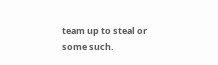team up to steal or some such.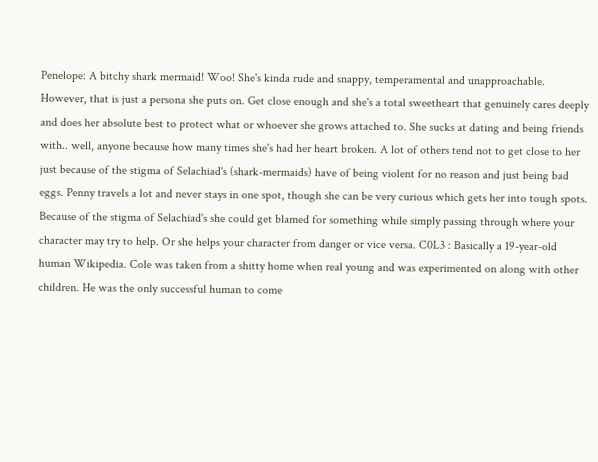Penelope: A bitchy shark mermaid! Woo! She's kinda rude and snappy, temperamental and unapproachable. However, that is just a persona she puts on. Get close enough and she's a total sweetheart that genuinely cares deeply and does her absolute best to protect what or whoever she grows attached to. She sucks at dating and being friends with.. well, anyone because how many times she's had her heart broken. A lot of others tend not to get close to her just because of the stigma of Selachiad's (shark-mermaids) have of being violent for no reason and just being bad eggs. Penny travels a lot and never stays in one spot, though she can be very curious which gets her into tough spots. Because of the stigma of Selachiad's she could get blamed for something while simply passing through where your character may try to help. Or she helps your character from danger or vice versa. C0L3 : Basically a 19-year-old human Wikipedia. Cole was taken from a shitty home when real young and was experimented on along with other children. He was the only successful human to come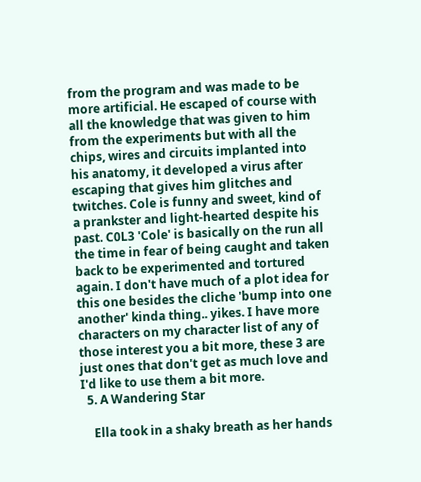from the program and was made to be more artificial. He escaped of course with all the knowledge that was given to him from the experiments but with all the chips, wires and circuits implanted into his anatomy, it developed a virus after escaping that gives him glitches and twitches. Cole is funny and sweet, kind of a prankster and light-hearted despite his past. C0L3 'Cole' is basically on the run all the time in fear of being caught and taken back to be experimented and tortured again. I don't have much of a plot idea for this one besides the cliche 'bump into one another' kinda thing.. yikes. I have more characters on my character list of any of those interest you a bit more, these 3 are just ones that don't get as much love and I'd like to use them a bit more.
  5. A Wandering Star

    Ella took in a shaky breath as her hands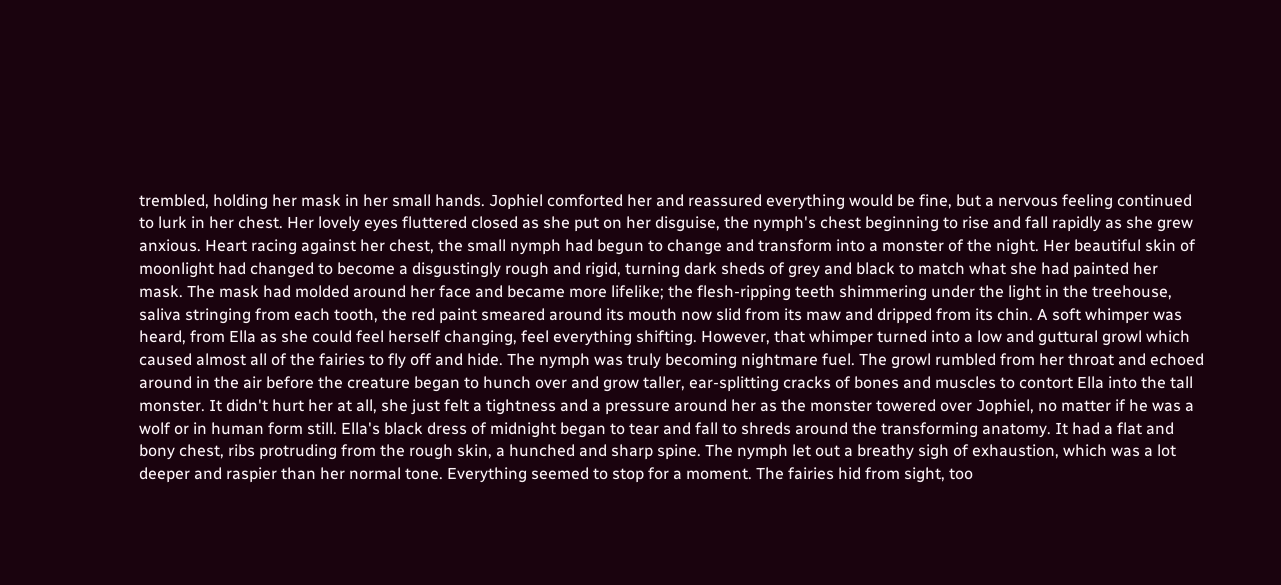trembled, holding her mask in her small hands. Jophiel comforted her and reassured everything would be fine, but a nervous feeling continued to lurk in her chest. Her lovely eyes fluttered closed as she put on her disguise, the nymph's chest beginning to rise and fall rapidly as she grew anxious. Heart racing against her chest, the small nymph had begun to change and transform into a monster of the night. Her beautiful skin of moonlight had changed to become a disgustingly rough and rigid, turning dark sheds of grey and black to match what she had painted her mask. The mask had molded around her face and became more lifelike; the flesh-ripping teeth shimmering under the light in the treehouse, saliva stringing from each tooth, the red paint smeared around its mouth now slid from its maw and dripped from its chin. A soft whimper was heard, from Ella as she could feel herself changing, feel everything shifting. However, that whimper turned into a low and guttural growl which caused almost all of the fairies to fly off and hide. The nymph was truly becoming nightmare fuel. The growl rumbled from her throat and echoed around in the air before the creature began to hunch over and grow taller, ear-splitting cracks of bones and muscles to contort Ella into the tall monster. It didn't hurt her at all, she just felt a tightness and a pressure around her as the monster towered over Jophiel, no matter if he was a wolf or in human form still. Ella's black dress of midnight began to tear and fall to shreds around the transforming anatomy. It had a flat and bony chest, ribs protruding from the rough skin, a hunched and sharp spine. The nymph let out a breathy sigh of exhaustion, which was a lot deeper and raspier than her normal tone. Everything seemed to stop for a moment. The fairies hid from sight, too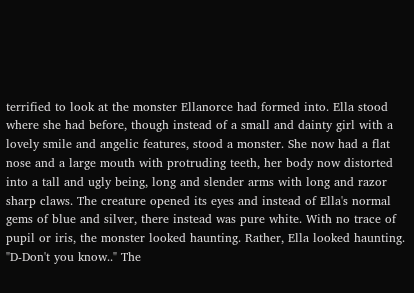terrified to look at the monster Ellanorce had formed into. Ella stood where she had before, though instead of a small and dainty girl with a lovely smile and angelic features, stood a monster. She now had a flat nose and a large mouth with protruding teeth, her body now distorted into a tall and ugly being, long and slender arms with long and razor sharp claws. The creature opened its eyes and instead of Ella's normal gems of blue and silver, there instead was pure white. With no trace of pupil or iris, the monster looked haunting. Rather, Ella looked haunting. "D-Don't you know.." The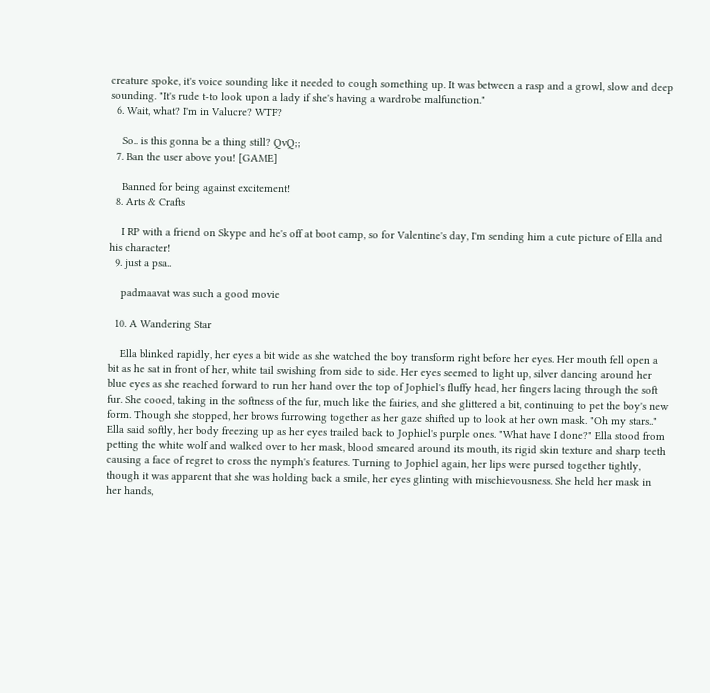creature spoke, it's voice sounding like it needed to cough something up. It was between a rasp and a growl, slow and deep sounding. "It's rude t-to look upon a lady if she's having a wardrobe malfunction."
  6. Wait, what? I'm in Valucre? WTF?

    So.. is this gonna be a thing still? QvQ;;
  7. Ban the user above you! [GAME]

    Banned for being against excitement!
  8. Arts & Crafts

    I RP with a friend on Skype and he's off at boot camp, so for Valentine's day, I'm sending him a cute picture of Ella and his character!
  9. just a psa..

    padmaavat was such a good movie

  10. A Wandering Star

    Ella blinked rapidly, her eyes a bit wide as she watched the boy transform right before her eyes. Her mouth fell open a bit as he sat in front of her, white tail swishing from side to side. Her eyes seemed to light up, silver dancing around her blue eyes as she reached forward to run her hand over the top of Jophiel's fluffy head, her fingers lacing through the soft fur. She cooed, taking in the softness of the fur, much like the fairies, and she glittered a bit, continuing to pet the boy's new form. Though she stopped, her brows furrowing together as her gaze shifted up to look at her own mask. "Oh my stars.." Ella said softly, her body freezing up as her eyes trailed back to Jophiel's purple ones. "What have I done?" Ella stood from petting the white wolf and walked over to her mask, blood smeared around its mouth, its rigid skin texture and sharp teeth causing a face of regret to cross the nymph's features. Turning to Jophiel again, her lips were pursed together tightly, though it was apparent that she was holding back a smile, her eyes glinting with mischievousness. She held her mask in her hands,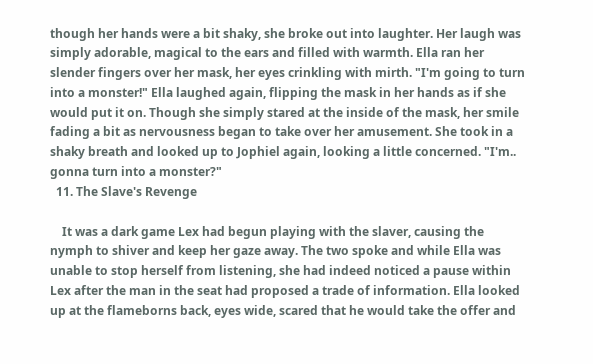though her hands were a bit shaky, she broke out into laughter. Her laugh was simply adorable, magical to the ears and filled with warmth. Ella ran her slender fingers over her mask, her eyes crinkling with mirth. "I'm going to turn into a monster!" Ella laughed again, flipping the mask in her hands as if she would put it on. Though she simply stared at the inside of the mask, her smile fading a bit as nervousness began to take over her amusement. She took in a shaky breath and looked up to Jophiel again, looking a little concerned. "I'm.. gonna turn into a monster?"
  11. The Slave's Revenge

    It was a dark game Lex had begun playing with the slaver, causing the nymph to shiver and keep her gaze away. The two spoke and while Ella was unable to stop herself from listening, she had indeed noticed a pause within Lex after the man in the seat had proposed a trade of information. Ella looked up at the flameborns back, eyes wide, scared that he would take the offer and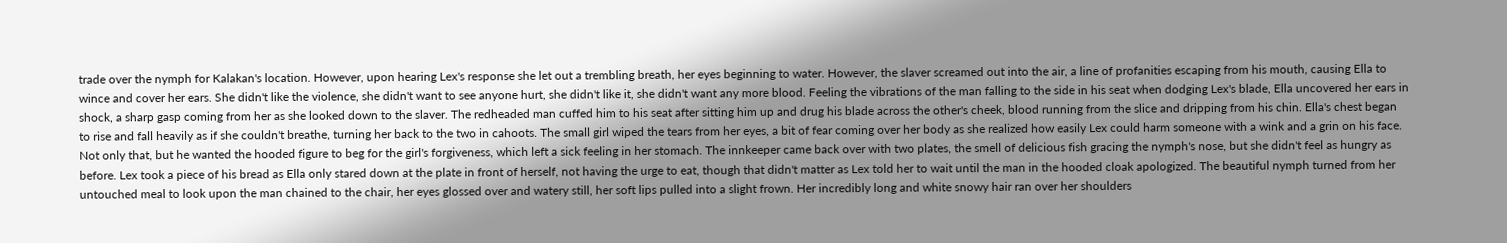trade over the nymph for Kalakan's location. However, upon hearing Lex's response she let out a trembling breath, her eyes beginning to water. However, the slaver screamed out into the air, a line of profanities escaping from his mouth, causing Ella to wince and cover her ears. She didn't like the violence, she didn't want to see anyone hurt, she didn't like it, she didn't want any more blood. Feeling the vibrations of the man falling to the side in his seat when dodging Lex's blade, Ella uncovered her ears in shock, a sharp gasp coming from her as she looked down to the slaver. The redheaded man cuffed him to his seat after sitting him up and drug his blade across the other's cheek, blood running from the slice and dripping from his chin. Ella's chest began to rise and fall heavily as if she couldn't breathe, turning her back to the two in cahoots. The small girl wiped the tears from her eyes, a bit of fear coming over her body as she realized how easily Lex could harm someone with a wink and a grin on his face. Not only that, but he wanted the hooded figure to beg for the girl's forgiveness, which left a sick feeling in her stomach. The innkeeper came back over with two plates, the smell of delicious fish gracing the nymph's nose, but she didn't feel as hungry as before. Lex took a piece of his bread as Ella only stared down at the plate in front of herself, not having the urge to eat, though that didn't matter as Lex told her to wait until the man in the hooded cloak apologized. The beautiful nymph turned from her untouched meal to look upon the man chained to the chair, her eyes glossed over and watery still, her soft lips pulled into a slight frown. Her incredibly long and white snowy hair ran over her shoulders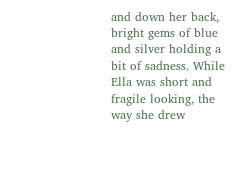and down her back, bright gems of blue and silver holding a bit of sadness. While Ella was short and fragile looking, the way she drew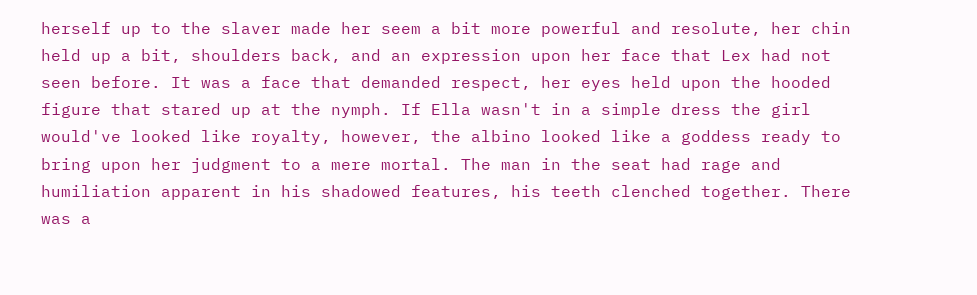herself up to the slaver made her seem a bit more powerful and resolute, her chin held up a bit, shoulders back, and an expression upon her face that Lex had not seen before. It was a face that demanded respect, her eyes held upon the hooded figure that stared up at the nymph. If Ella wasn't in a simple dress the girl would've looked like royalty, however, the albino looked like a goddess ready to bring upon her judgment to a mere mortal. The man in the seat had rage and humiliation apparent in his shadowed features, his teeth clenched together. There was a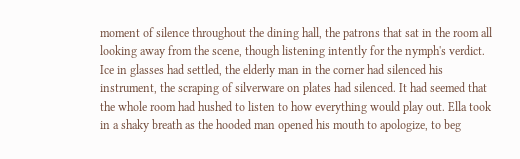moment of silence throughout the dining hall, the patrons that sat in the room all looking away from the scene, though listening intently for the nymph's verdict. Ice in glasses had settled, the elderly man in the corner had silenced his instrument, the scraping of silverware on plates had silenced. It had seemed that the whole room had hushed to listen to how everything would play out. Ella took in a shaky breath as the hooded man opened his mouth to apologize, to beg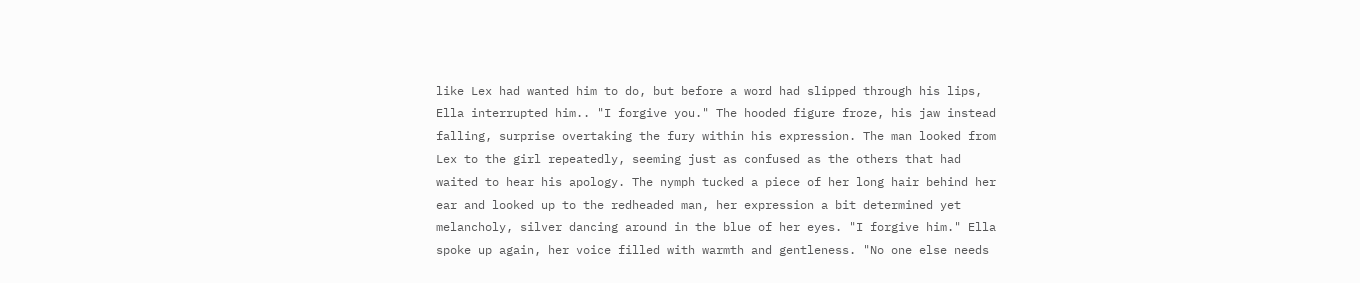like Lex had wanted him to do, but before a word had slipped through his lips, Ella interrupted him.. "I forgive you." The hooded figure froze, his jaw instead falling, surprise overtaking the fury within his expression. The man looked from Lex to the girl repeatedly, seeming just as confused as the others that had waited to hear his apology. The nymph tucked a piece of her long hair behind her ear and looked up to the redheaded man, her expression a bit determined yet melancholy, silver dancing around in the blue of her eyes. "I forgive him." Ella spoke up again, her voice filled with warmth and gentleness. "No one else needs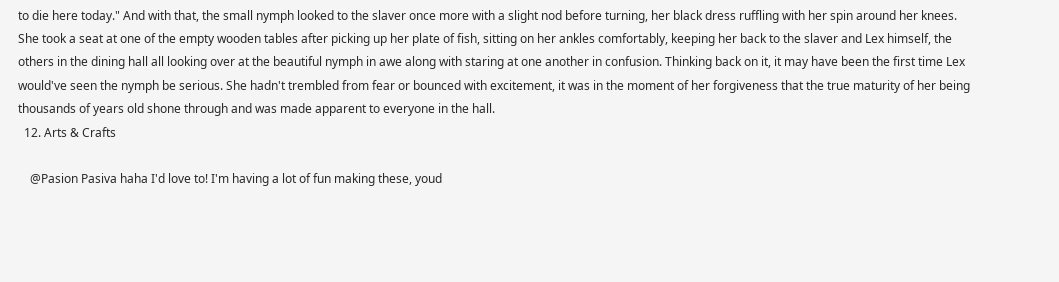to die here today." And with that, the small nymph looked to the slaver once more with a slight nod before turning, her black dress ruffling with her spin around her knees. She took a seat at one of the empty wooden tables after picking up her plate of fish, sitting on her ankles comfortably, keeping her back to the slaver and Lex himself, the others in the dining hall all looking over at the beautiful nymph in awe along with staring at one another in confusion. Thinking back on it, it may have been the first time Lex would've seen the nymph be serious. She hadn't trembled from fear or bounced with excitement, it was in the moment of her forgiveness that the true maturity of her being thousands of years old shone through and was made apparent to everyone in the hall.
  12. Arts & Crafts

    @Pasion Pasiva haha I'd love to! I'm having a lot of fun making these, youd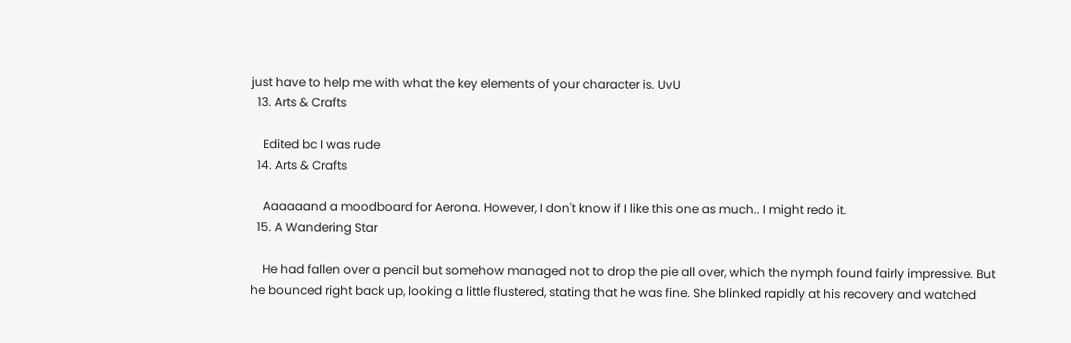just have to help me with what the key elements of your character is. UvU
  13. Arts & Crafts

    Edited bc I was rude
  14. Arts & Crafts

    Aaaaaand a moodboard for Aerona. However, I don't know if I like this one as much.. I might redo it.
  15. A Wandering Star

    He had fallen over a pencil but somehow managed not to drop the pie all over, which the nymph found fairly impressive. But he bounced right back up, looking a little flustered, stating that he was fine. She blinked rapidly at his recovery and watched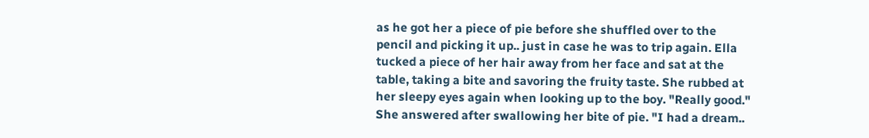as he got her a piece of pie before she shuffled over to the pencil and picking it up.. just in case he was to trip again. Ella tucked a piece of her hair away from her face and sat at the table, taking a bite and savoring the fruity taste. She rubbed at her sleepy eyes again when looking up to the boy. "Really good." She answered after swallowing her bite of pie. "I had a dream..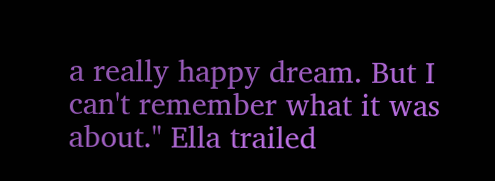a really happy dream. But I can't remember what it was about." Ella trailed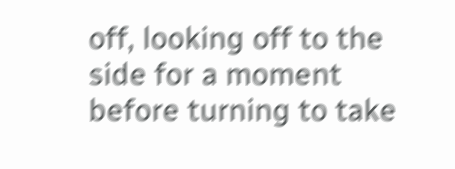off, looking off to the side for a moment before turning to take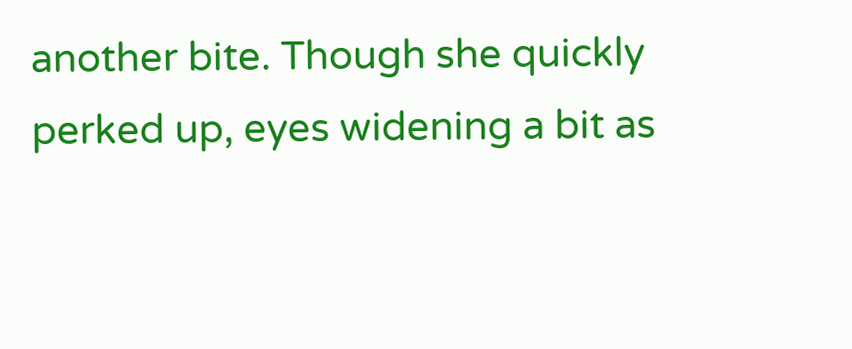another bite. Though she quickly perked up, eyes widening a bit as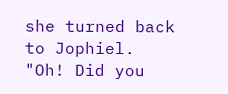she turned back to Jophiel. "Oh! Did you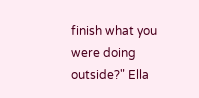finish what you were doing outside?" Ella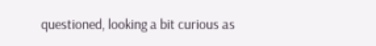questioned, looking a bit curious as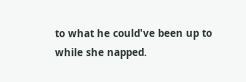to what he could've been up to while she napped.